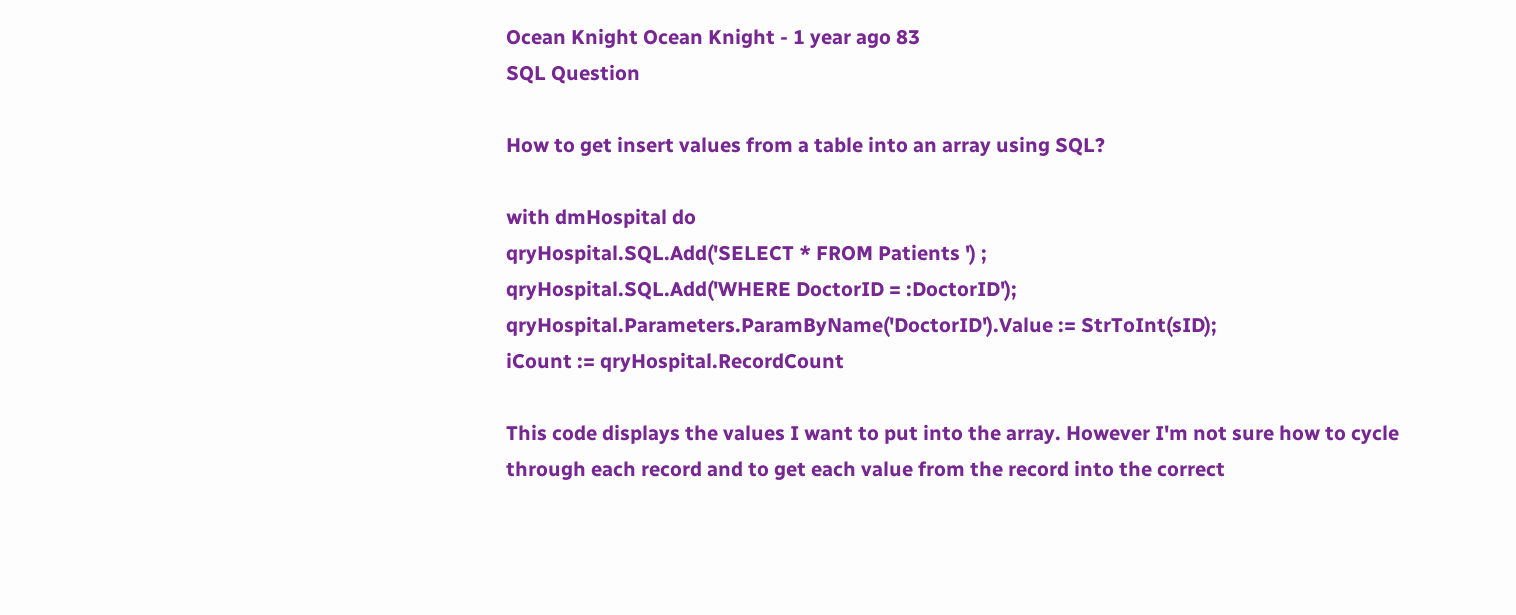Ocean Knight Ocean Knight - 1 year ago 83
SQL Question

How to get insert values from a table into an array using SQL?

with dmHospital do
qryHospital.SQL.Add('SELECT * FROM Patients ') ;
qryHospital.SQL.Add('WHERE DoctorID = :DoctorID');
qryHospital.Parameters.ParamByName('DoctorID').Value := StrToInt(sID);
iCount := qryHospital.RecordCount

This code displays the values I want to put into the array. However I'm not sure how to cycle through each record and to get each value from the record into the correct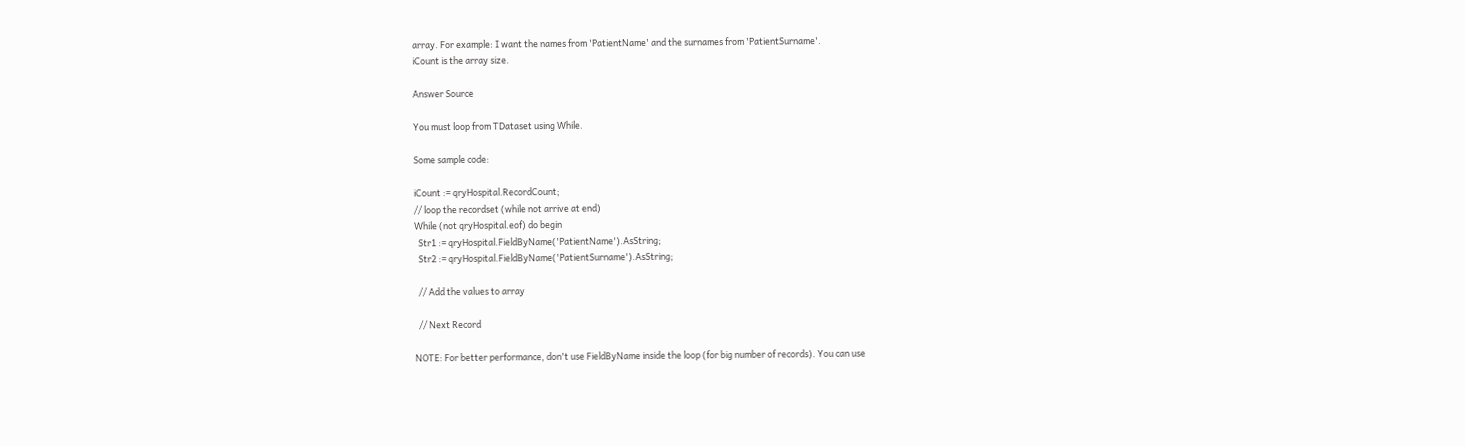array. For example: I want the names from 'PatientName' and the surnames from 'PatientSurname'.
iCount is the array size.

Answer Source

You must loop from TDataset using While.

Some sample code:

iCount := qryHospital.RecordCount;
// loop the recordset (while not arrive at end)
While (not qryHospital.eof) do begin
  Str1 := qryHospital.FieldByName('PatientName').AsString;
  Str2 := qryHospital.FieldByName('PatientSurname').AsString;

  // Add the values to array

  // Next Record

NOTE: For better performance, don't use FieldByName inside the loop (for big number of records). You can use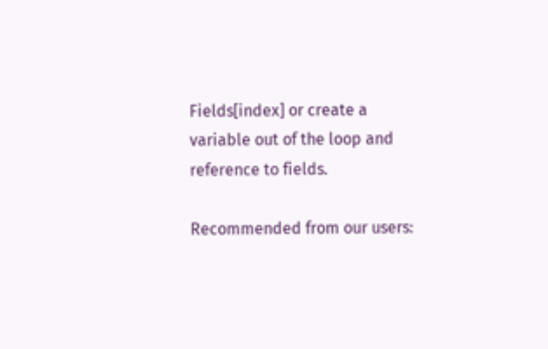Fields[index] or create a variable out of the loop and reference to fields.

Recommended from our users: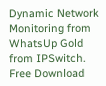Dynamic Network Monitoring from WhatsUp Gold from IPSwitch. Free Download